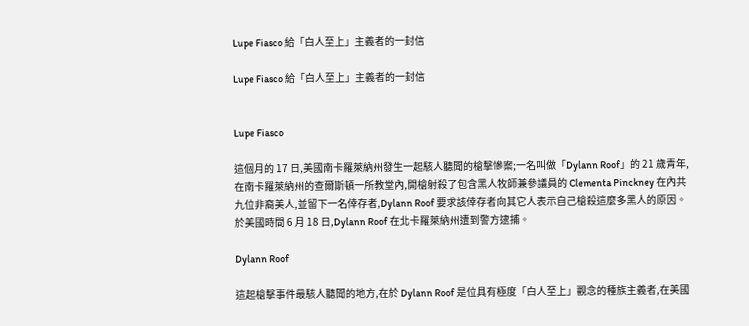Lupe Fiasco 給「白人至上」主義者的一封信

Lupe Fiasco 給「白人至上」主義者的一封信


Lupe Fiasco

這個月的 17 日,美國南卡羅萊納州發生一起駭人聽聞的槍擊慘案;一名叫做「Dylann Roof」的 21 歲青年,在南卡羅萊納州的查爾斯頓一所教堂內,開槍射殺了包含黑人牧師兼參議員的 Clementa Pinckney 在內共九位非裔美人,並留下一名倖存者,Dylann Roof 要求該倖存者向其它人表示自己槍殺這麼多黑人的原因。於美國時間 6 月 18 日,Dylann Roof 在北卡羅萊納州遭到警方逮捕。

Dylann Roof

這起槍擊事件最駭人聽聞的地方,在於 Dylann Roof 是位具有極度「白人至上」觀念的種族主義者,在美國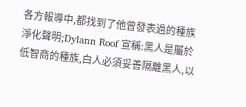各方報導中,都找到了他曾發表過的種族淨化聲明;Dylann Roof 宣稱:黑人是屬於低智商的種族,白人必須妥善隔離黑人,以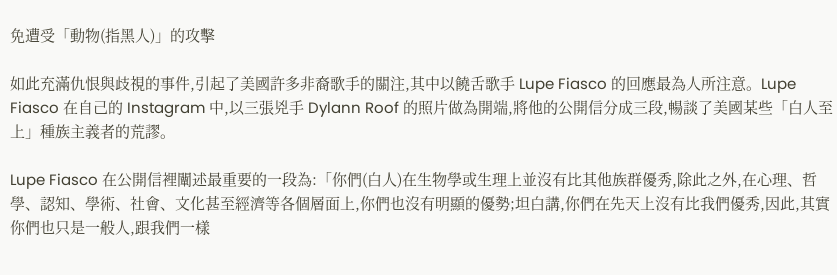免遭受「動物(指黑人)」的攻擊

如此充滿仇恨與歧視的事件,引起了美國許多非裔歌手的關注,其中以饒舌歌手 Lupe Fiasco 的回應最為人所注意。Lupe Fiasco 在自己的 Instagram 中,以三張兇手 Dylann Roof 的照片做為開端,將他的公開信分成三段,暢談了美國某些「白人至上」種族主義者的荒謬。

Lupe Fiasco 在公開信裡闡述最重要的一段為:「你們(白人)在生物學或生理上並沒有比其他族群優秀,除此之外,在心理、哲學、認知、學術、社會、文化甚至經濟等各個層面上,你們也沒有明顯的優勢;坦白講,你們在先天上沒有比我們優秀,因此,其實你們也只是一般人,跟我們一樣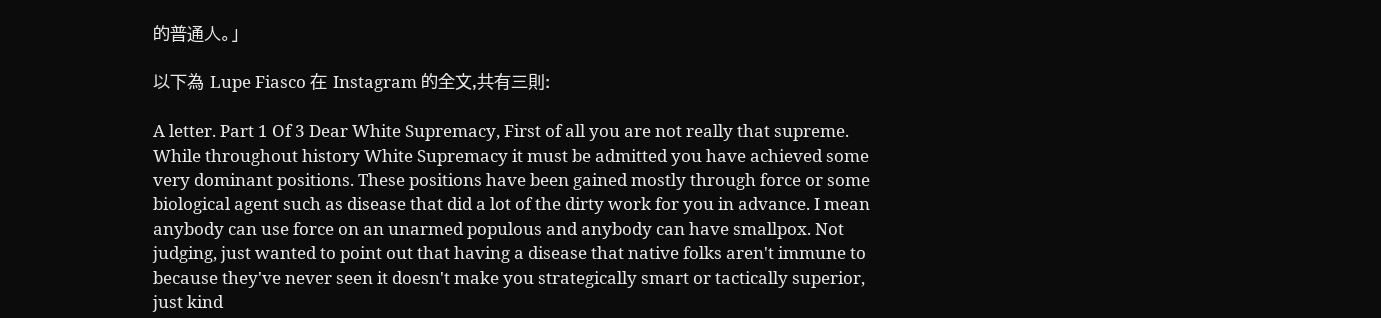的普通人。」

以下為 Lupe Fiasco 在 Instagram 的全文,共有三則:

A letter. Part 1 Of 3 Dear White Supremacy, First of all you are not really that supreme. While throughout history White Supremacy it must be admitted you have achieved some very dominant positions. These positions have been gained mostly through force or some biological agent such as disease that did a lot of the dirty work for you in advance. I mean anybody can use force on an unarmed populous and anybody can have smallpox. Not judging, just wanted to point out that having a disease that native folks aren't immune to because they've never seen it doesn't make you strategically smart or tactically superior, just kind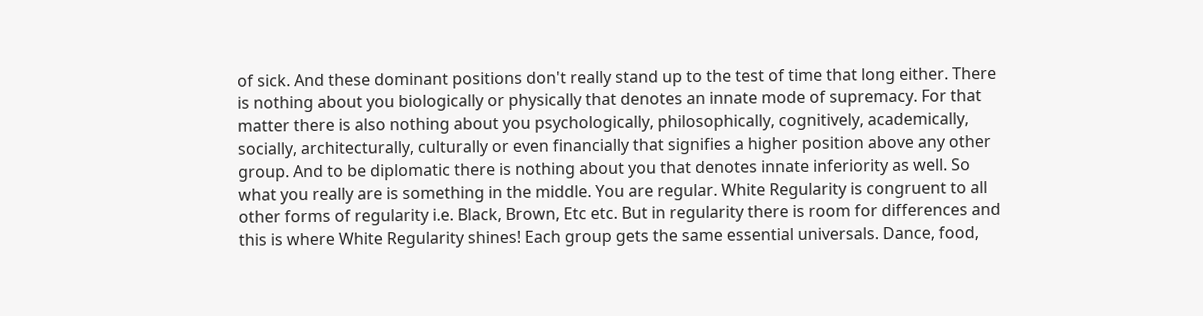of sick. And these dominant positions don't really stand up to the test of time that long either. There is nothing about you biologically or physically that denotes an innate mode of supremacy. For that matter there is also nothing about you psychologically, philosophically, cognitively, academically, socially, architecturally, culturally or even financially that signifies a higher position above any other group. And to be diplomatic there is nothing about you that denotes innate inferiority as well. So what you really are is something in the middle. You are regular. White Regularity is congruent to all other forms of regularity i.e. Black, Brown, Etc etc. But in regularity there is room for differences and this is where White Regularity shines! Each group gets the same essential universals. Dance, food,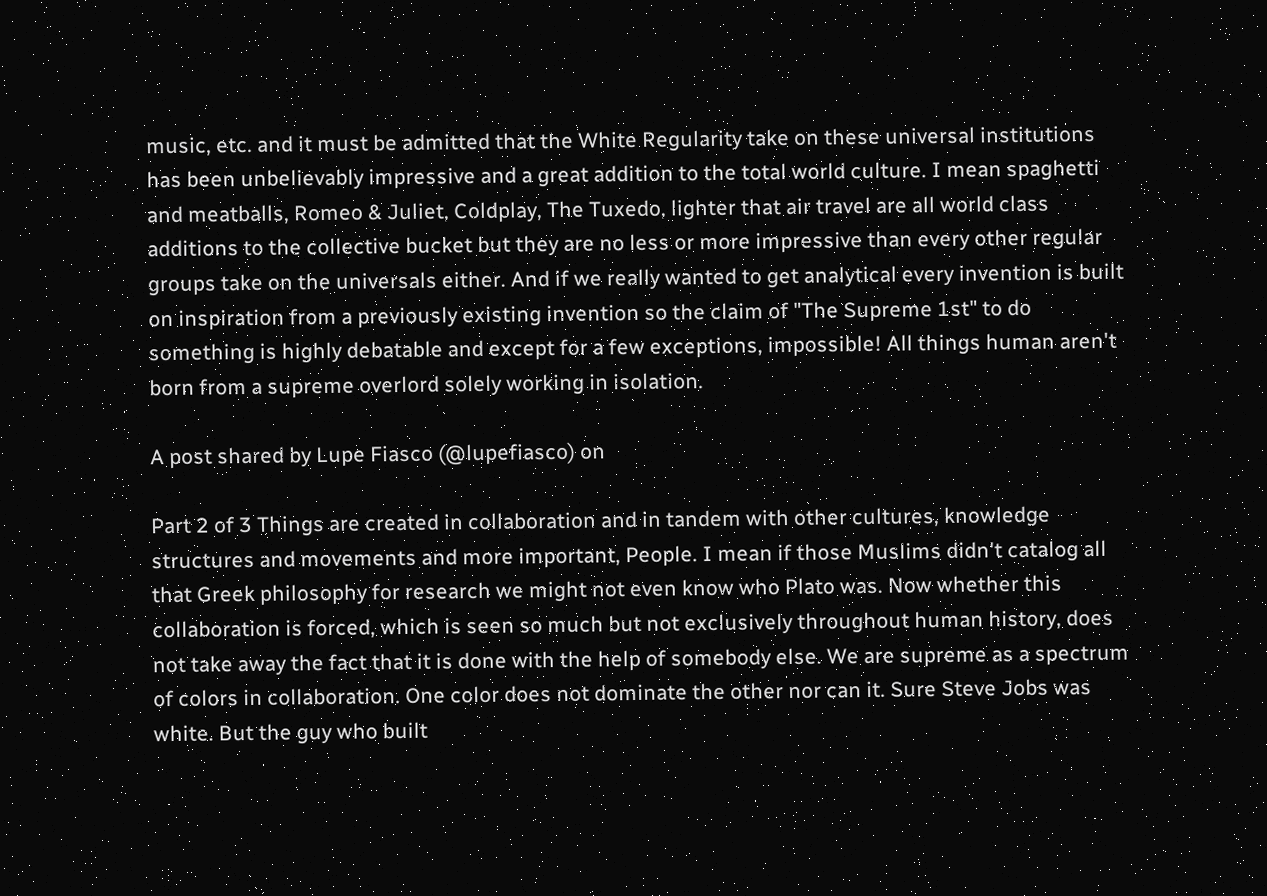music, etc. and it must be admitted that the White Regularity take on these universal institutions has been unbelievably impressive and a great addition to the total world culture. I mean spaghetti and meatballs, Romeo & Juliet, Coldplay, The Tuxedo, lighter that air travel are all world class additions to the collective bucket but they are no less or more impressive than every other regular groups take on the universals either. And if we really wanted to get analytical every invention is built on inspiration from a previously existing invention so the claim of "The Supreme 1st" to do something is highly debatable and except for a few exceptions, impossible! All things human aren't born from a supreme overlord solely working in isolation.

A post shared by Lupe Fiasco (@lupefiasco) on

Part 2 of 3 Things are created in collaboration and in tandem with other cultures, knowledge structures and movements and more important, People. I mean if those Muslims didn't catalog all that Greek philosophy for research we might not even know who Plato was. Now whether this collaboration is forced, which is seen so much but not exclusively throughout human history, does not take away the fact that it is done with the help of somebody else. We are supreme as a spectrum of colors in collaboration. One color does not dominate the other nor can it. Sure Steve Jobs was white. But the guy who built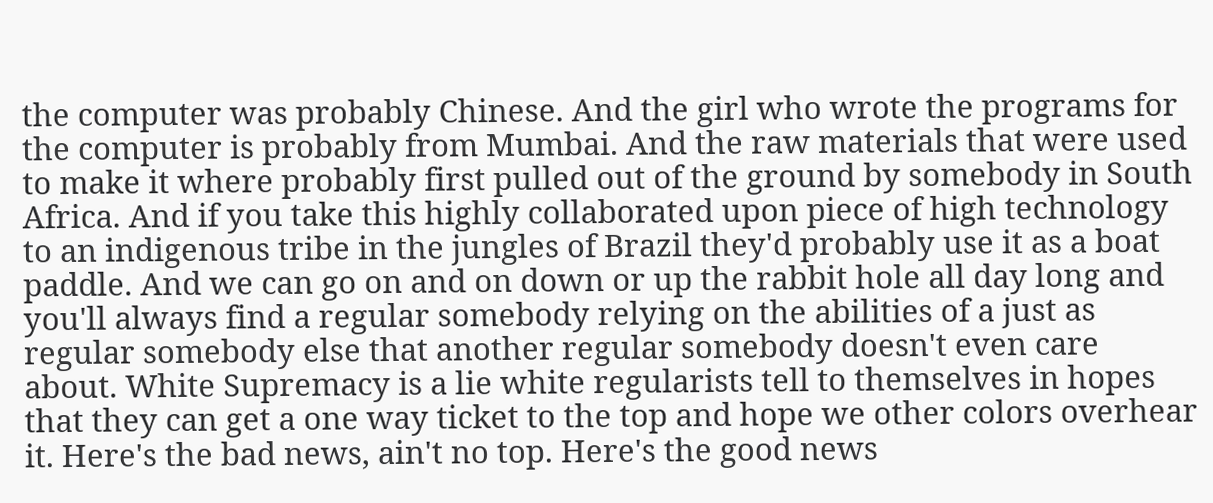the computer was probably Chinese. And the girl who wrote the programs for the computer is probably from Mumbai. And the raw materials that were used to make it where probably first pulled out of the ground by somebody in South Africa. And if you take this highly collaborated upon piece of high technology to an indigenous tribe in the jungles of Brazil they'd probably use it as a boat paddle. And we can go on and on down or up the rabbit hole all day long and you'll always find a regular somebody relying on the abilities of a just as regular somebody else that another regular somebody doesn't even care about. White Supremacy is a lie white regularists tell to themselves in hopes that they can get a one way ticket to the top and hope we other colors overhear it. Here's the bad news, ain't no top. Here's the good news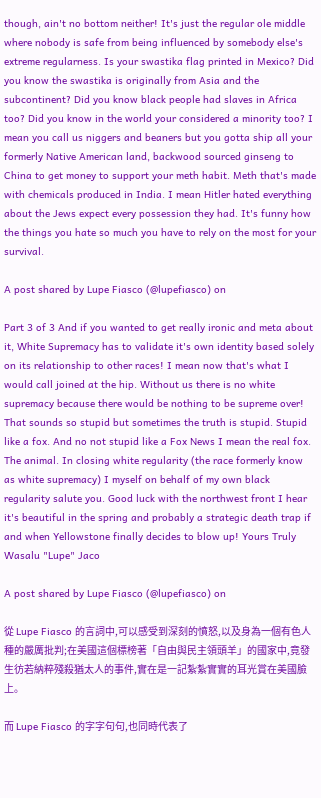though, ain't no bottom neither! It's just the regular ole middle where nobody is safe from being influenced by somebody else's extreme regularness. Is your swastika flag printed in Mexico? Did you know the swastika is originally from Asia and the subcontinent? Did you know black people had slaves in Africa too? Did you know in the world your considered a minority too? I mean you call us niggers and beaners but you gotta ship all your formerly Native American land, backwood sourced ginseng to China to get money to support your meth habit. Meth that's made with chemicals produced in India. I mean Hitler hated everything about the Jews expect every possession they had. It's funny how the things you hate so much you have to rely on the most for your survival.

A post shared by Lupe Fiasco (@lupefiasco) on

Part 3 of 3 And if you wanted to get really ironic and meta about it, White Supremacy has to validate it's own identity based solely on its relationship to other races! I mean now that's what I would call joined at the hip. Without us there is no white supremacy because there would be nothing to be supreme over! That sounds so stupid but sometimes the truth is stupid. Stupid like a fox. And no not stupid like a Fox News I mean the real fox. The animal. In closing white regularity (the race formerly know as white supremacy) I myself on behalf of my own black regularity salute you. Good luck with the northwest front I hear it's beautiful in the spring and probably a strategic death trap if and when Yellowstone finally decides to blow up! Yours Truly Wasalu "Lupe" Jaco

A post shared by Lupe Fiasco (@lupefiasco) on

從 Lupe Fiasco 的言詞中,可以感受到深刻的憤怒,以及身為一個有色人種的嚴厲批判;在美國這個標榜著「自由與民主領頭羊」的國家中,竟發生彷若納粹殘殺猶太人的事件,實在是一記紮紮實實的耳光賞在美國臉上。

而 Lupe Fiasco 的字字句句,也同時代表了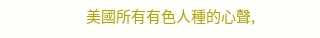美國所有有色人種的心聲,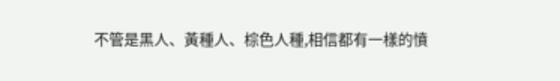不管是黑人、黃種人、棕色人種,相信都有一樣的憤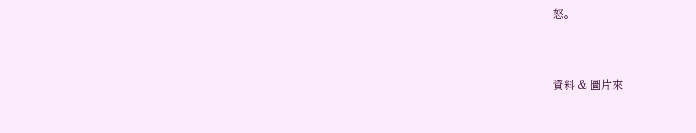怒。


資料 & 圖片來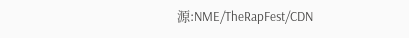源:NME/TheRapFest/CDN